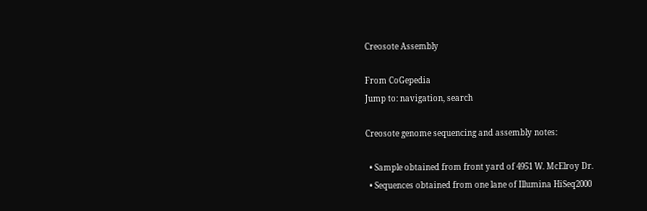Creosote Assembly

From CoGepedia
Jump to: navigation, search

Creosote genome sequencing and assembly notes:

  • Sample obtained from front yard of 4951 W. McElroy Dr.
  • Sequences obtained from one lane of Illumina HiSeq2000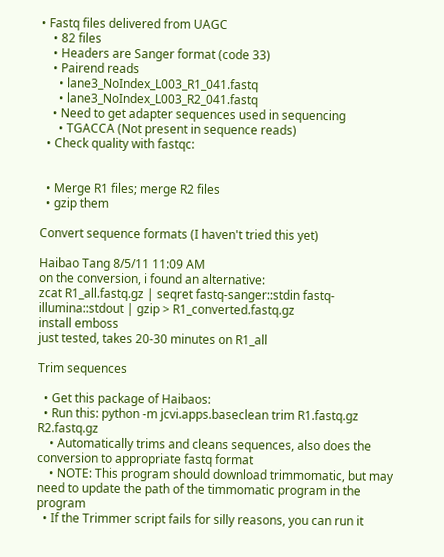• Fastq files delivered from UAGC
    • 82 files
    • Headers are Sanger format (code 33)
    • Pairend reads
      • lane3_NoIndex_L003_R1_041.fastq
      • lane3_NoIndex_L003_R2_041.fastq
    • Need to get adapter sequences used in sequencing
      • TGACCA (Not present in sequence reads)
  • Check quality with fastqc:


  • Merge R1 files; merge R2 files
  • gzip them

Convert sequence formats (I haven't tried this yet)

Haibao Tang 8/5/11 11:09 AM
on the conversion, i found an alternative:
zcat R1_all.fastq.gz | seqret fastq-sanger::stdin fastq-illumina::stdout | gzip > R1_converted.fastq.gz
install emboss
just tested, takes 20-30 minutes on R1_all

Trim sequences

  • Get this package of Haibaos:
  • Run this: python -m jcvi.apps.baseclean trim R1.fastq.gz R2.fastq.gz
    • Automatically trims and cleans sequences, also does the conversion to appropriate fastq format
    • NOTE: This program should download trimmomatic, but may need to update the path of the timmomatic program in the program
  • If the Trimmer script fails for silly reasons, you can run it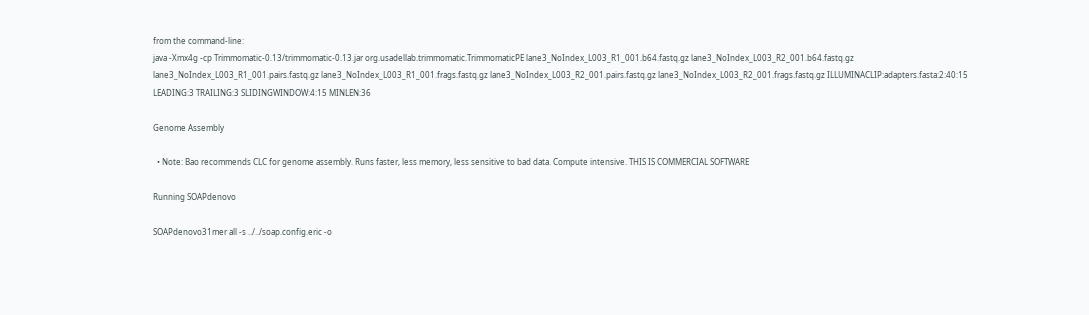from the command-line:
java -Xmx4g -cp Trimmomatic-0.13/trimmomatic-0.13.jar org.usadellab.trimmomatic.TrimmomaticPE lane3_NoIndex_L003_R1_001.b64.fastq.gz lane3_NoIndex_L003_R2_001.b64.fastq.gz lane3_NoIndex_L003_R1_001.pairs.fastq.gz lane3_NoIndex_L003_R1_001.frags.fastq.gz lane3_NoIndex_L003_R2_001.pairs.fastq.gz lane3_NoIndex_L003_R2_001.frags.fastq.gz ILLUMINACLIP:adapters.fasta:2:40:15 LEADING:3 TRAILING:3 SLIDINGWINDOW:4:15 MINLEN:36

Genome Assembly

  • Note: Bao recommends CLC for genome assembly. Runs faster, less memory, less sensitive to bad data. Compute intensive. THIS IS COMMERCIAL SOFTWARE

Running SOAPdenovo

SOAPdenovo31mer all -s ../../soap.config.eric -o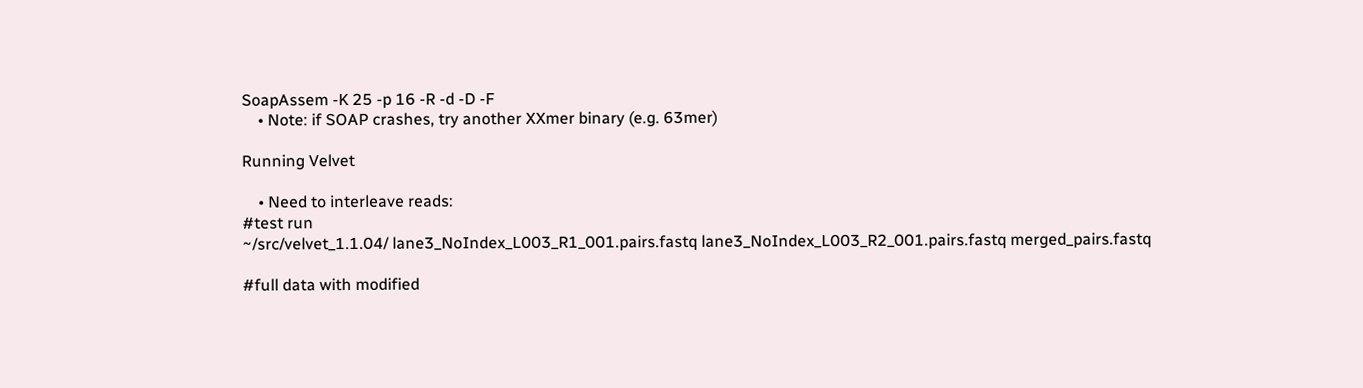SoapAssem -K 25 -p 16 -R -d -D -F
    • Note: if SOAP crashes, try another XXmer binary (e.g. 63mer)

Running Velvet

    • Need to interleave reads:
#test run
~/src/velvet_1.1.04/ lane3_NoIndex_L003_R1_001.pairs.fastq lane3_NoIndex_L003_R2_001.pairs.fastq merged_pairs.fastq

#full data with modified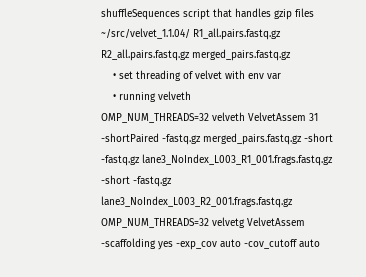shuffleSequences script that handles gzip files
~/src/velvet_1.1.04/ R1_all.pairs.fastq.gz R2_all.pairs.fastq.gz merged_pairs.fastq.gz
    • set threading of velvet with env var
    • running velveth
OMP_NUM_THREADS=32 velveth VelvetAssem 31 -shortPaired -fastq.gz merged_pairs.fastq.gz -short -fastq.gz lane3_NoIndex_L003_R1_001.frags.fastq.gz -short -fastq.gz lane3_NoIndex_L003_R2_001.frags.fastq.gz
OMP_NUM_THREADS=32 velvetg VelvetAssem -scaffolding yes -exp_cov auto -cov_cutoff auto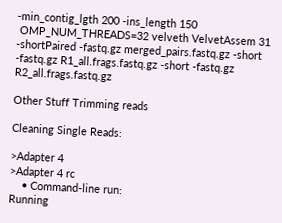-min_contig_lgth 200 -ins_length 150
 OMP_NUM_THREADS=32 velveth VelvetAssem 31 -shortPaired -fastq.gz merged_pairs.fastq.gz -short -fastq.gz R1_all.frags.fastq.gz -short -fastq.gz R2_all.frags.fastq.gz

Other Stuff Trimming reads

Cleaning Single Reads:

>Adapter 4
>Adapter 4 rc
    • Command-line run:
Running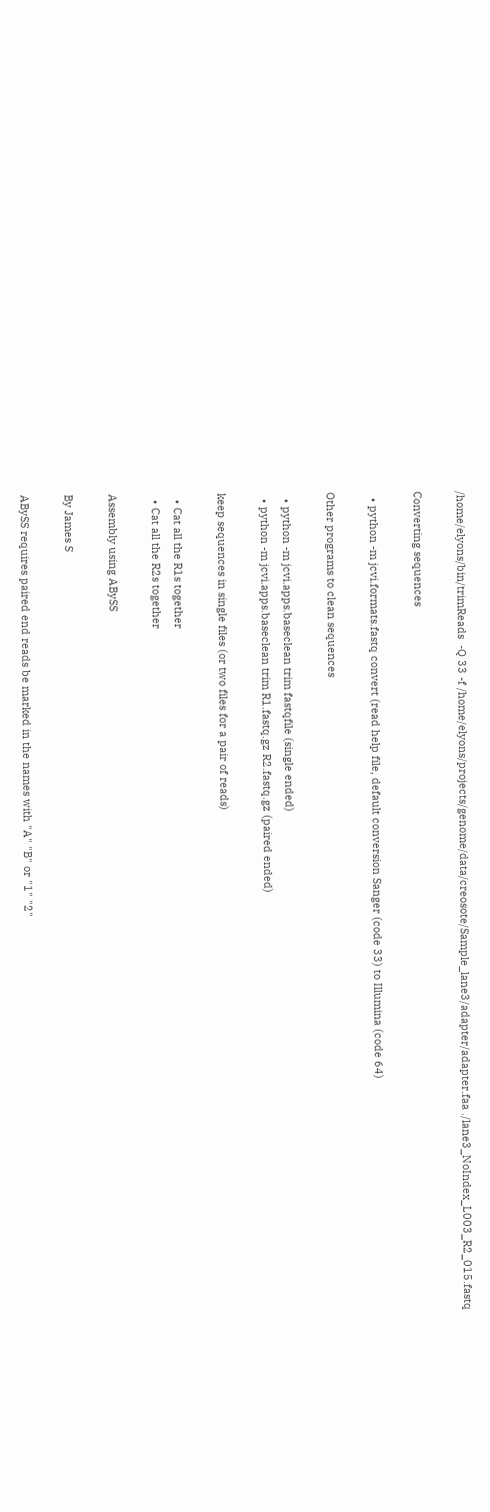/home/elyons/bin/trimReads  -Q 33 -f /home/elyons/projects/genome/data/creosote/Sample_lane3/adapter/adapter.faa ./lane3_NoIndex_L003_R2_015.fastq

Converting sequences

  • python -m jcvi.formats.fastq convert (read help file, default conversion Sanger (code 33) to Illumina (code 64)

Other programs to clean sequences

  • python -m jcvi.apps.baseclean trim fastqfile (single ended)
  • python -m jcvi.apps.baseclean trim R1.fastq.gz R2.fastq.gz (paired ended)

keep sequences in single files (or two files for a pair of reads)

  • Cat all the R1s together
  • Cat all the R2s together

Assembly using ABySS

By James S

ABySS requires paired end reads be marked in the names with "A" "B" or "1" "2"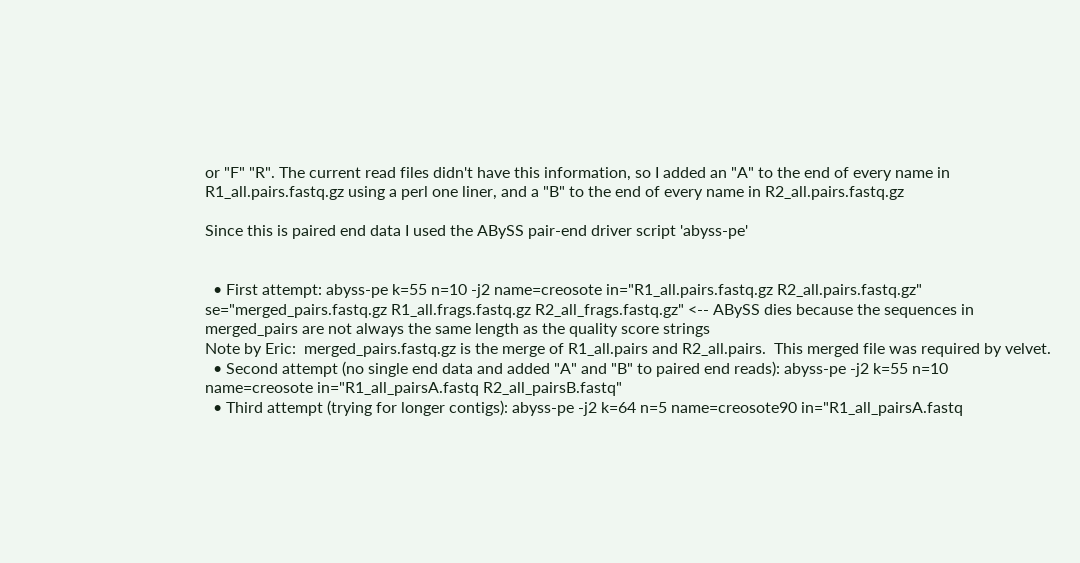or "F" "R". The current read files didn't have this information, so I added an "A" to the end of every name in R1_all.pairs.fastq.gz using a perl one liner, and a "B" to the end of every name in R2_all.pairs.fastq.gz

Since this is paired end data I used the ABySS pair-end driver script 'abyss-pe'


  • First attempt: abyss-pe k=55 n=10 -j2 name=creosote in="R1_all.pairs.fastq.gz R2_all.pairs.fastq.gz" se="merged_pairs.fastq.gz R1_all.frags.fastq.gz R2_all_frags.fastq.gz" <-- ABySS dies because the sequences in merged_pairs are not always the same length as the quality score strings
Note by Eric:  merged_pairs.fastq.gz is the merge of R1_all.pairs and R2_all.pairs.  This merged file was required by velvet.
  • Second attempt (no single end data and added "A" and "B" to paired end reads): abyss-pe -j2 k=55 n=10 name=creosote in="R1_all_pairsA.fastq R2_all_pairsB.fastq"
  • Third attempt (trying for longer contigs): abyss-pe -j2 k=64 n=5 name=creosote90 in="R1_all_pairsA.fastq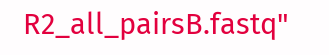R2_all_pairsB.fastq"